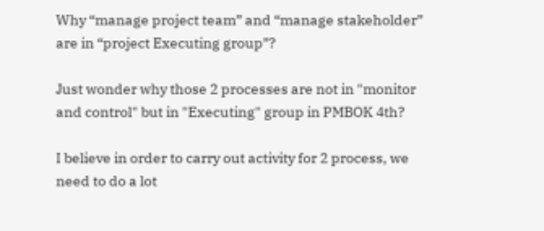Why “manage project team” and “manage stakeholder” are in “project Executing group”?

Just wonder why those 2 processes are not in "monitor and control" but in "Executing" group in PMBOK 4th?

I believe in order to carry out activity for 2 process, we need to do a lot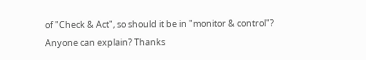of "Check & Act", so should it be in "monitor & control"?
Anyone can explain? Thanks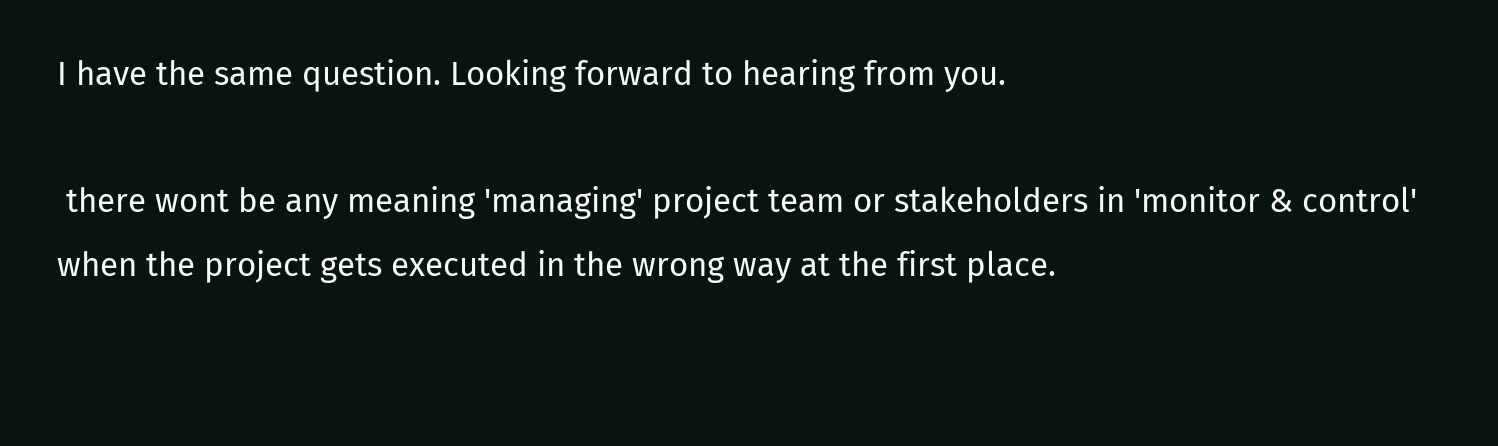I have the same question. Looking forward to hearing from you.

 there wont be any meaning 'managing' project team or stakeholders in 'monitor & control' when the project gets executed in the wrong way at the first place.